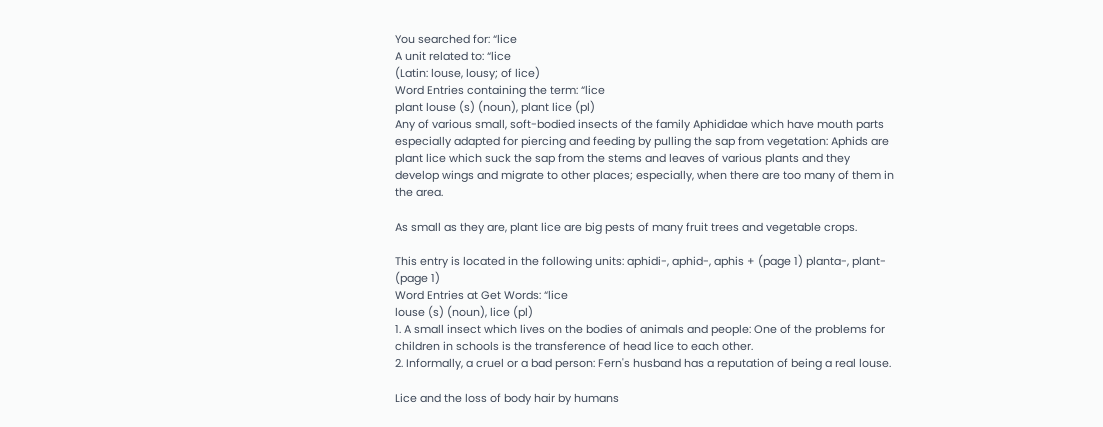You searched for: “lice
A unit related to: “lice
(Latin: louse, lousy; of lice)
Word Entries containing the term: “lice
plant louse (s) (noun), plant lice (pl)
Any of various small, soft-bodied insects of the family Aphididae which have mouth parts especially adapted for piercing and feeding by pulling the sap from vegetation: Aphids are plant lice which suck the sap from the stems and leaves of various plants and they develop wings and migrate to other places; especially, when there are too many of them in the area.

As small as they are, plant lice are big pests of many fruit trees and vegetable crops.

This entry is located in the following units: aphidi-, aphid-, aphis + (page 1) planta-, plant- (page 1)
Word Entries at Get Words: “lice
louse (s) (noun), lice (pl)
1. A small insect which lives on the bodies of animals and people: One of the problems for children in schools is the transference of head lice to each other.
2. Informally, a cruel or a bad person: Fern's husband has a reputation of being a real louse.

Lice and the loss of body hair by humans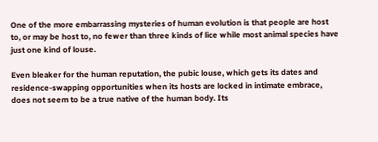One of the more embarrassing mysteries of human evolution is that people are host to, or may be host to, no fewer than three kinds of lice while most animal species have just one kind of louse.

Even bleaker for the human reputation, the pubic louse, which gets its dates and residence-swapping opportunities when its hosts are locked in intimate embrace, does not seem to be a true native of the human body. Its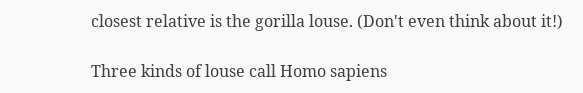closest relative is the gorilla louse. (Don't even think about it!)

Three kinds of louse call Homo sapiens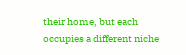their home, but each occupies a different niche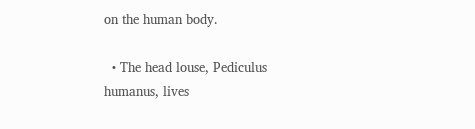on the human body.

  • The head louse, Pediculus humanus, lives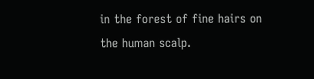in the forest of fine hairs on the human scalp.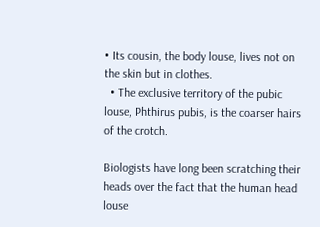• Its cousin, the body louse, lives not on the skin but in clothes.
  • The exclusive territory of the pubic louse, Phthirus pubis, is the coarser hairs of the crotch.

Biologists have long been scratching their heads over the fact that the human head louse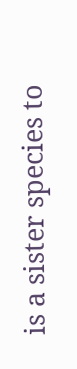is a sister species to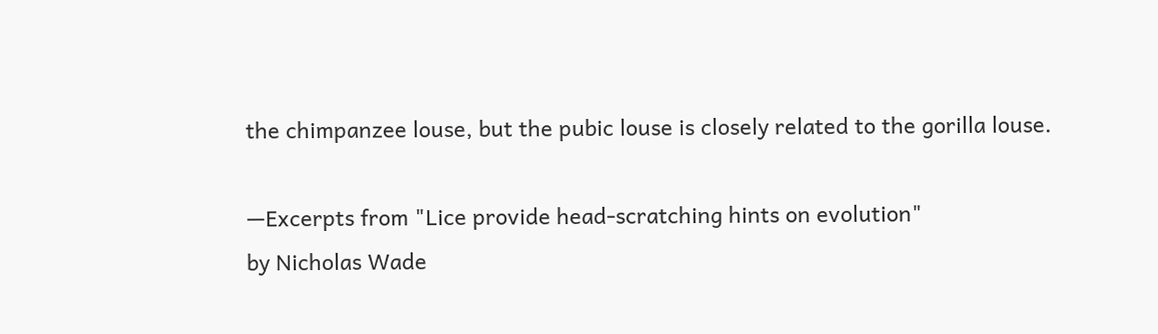the chimpanzee louse, but the pubic louse is closely related to the gorilla louse.

—Excerpts from "Lice provide head-scratching hints on evolution"
by Nicholas Wade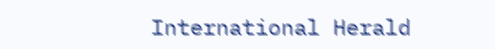International Herald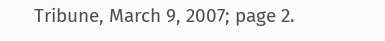Tribune, March 9, 2007; page 2.